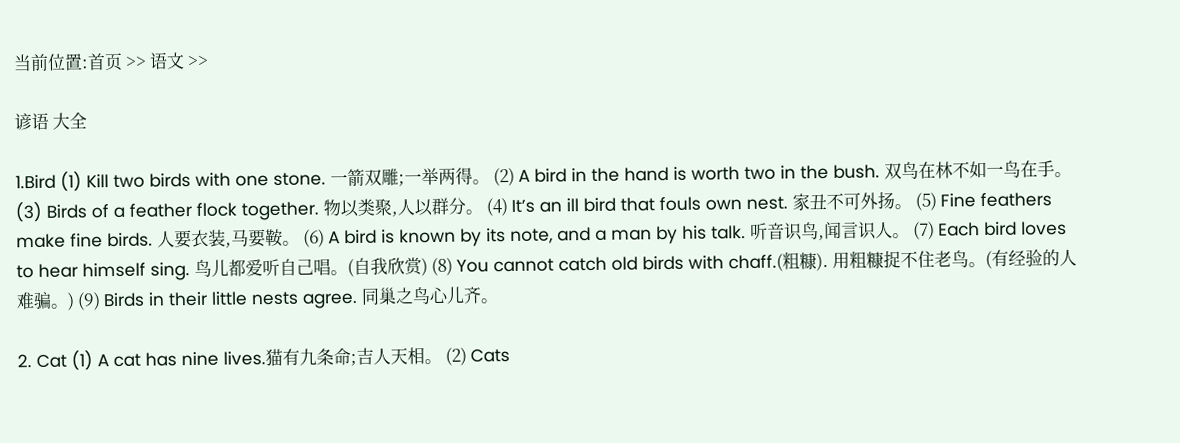当前位置:首页 >> 语文 >>

谚语 大全

1.Bird (1) Kill two birds with one stone. 一箭双雕;一举两得。 (2) A bird in the hand is worth two in the bush. 双鸟在林不如一鸟在手。 (3) Birds of a feather flock together. 物以类聚,人以群分。 (4) It’s an ill bird that fouls own nest. 家丑不可外扬。 (5) Fine feathers make fine birds. 人要衣装,马要鞍。 (6) A bird is known by its note, and a man by his talk. 听音识鸟,闻言识人。 (7) Each bird loves to hear himself sing. 鸟儿都爱听自己唱。(自我欣赏) (8) You cannot catch old birds with chaff.(粗糠). 用粗糠捉不住老鸟。(有经验的人难骗。) (9) Birds in their little nests agree. 同巢之鸟心儿齐。

2. Cat (1) A cat has nine lives.猫有九条命;吉人天相。 (2) Cats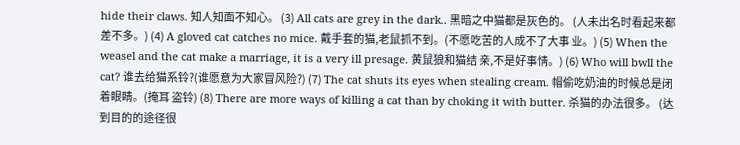hide their claws. 知人知面不知心。 (3) All cats are grey in the dark.. 黑暗之中猫都是灰色的。 (人未出名时看起来都差不多。) (4) A gloved cat catches no mice. 戴手套的猫,老鼠抓不到。(不愿吃苦的人成不了大事 业。) (5) When the weasel and the cat make a marriage, it is a very ill presage. 黄鼠狼和猫结 亲,不是好事情。) (6) Who will bwll the cat? 谁去给猫系铃?(谁愿意为大家冒风险?) (7) The cat shuts its eyes when stealing cream. 帽偷吃奶油的时候总是闭着眼睛。(掩耳 盗铃) (8) There are more ways of killing a cat than by choking it with butter. 杀猫的办法很多。 (达到目的的途径很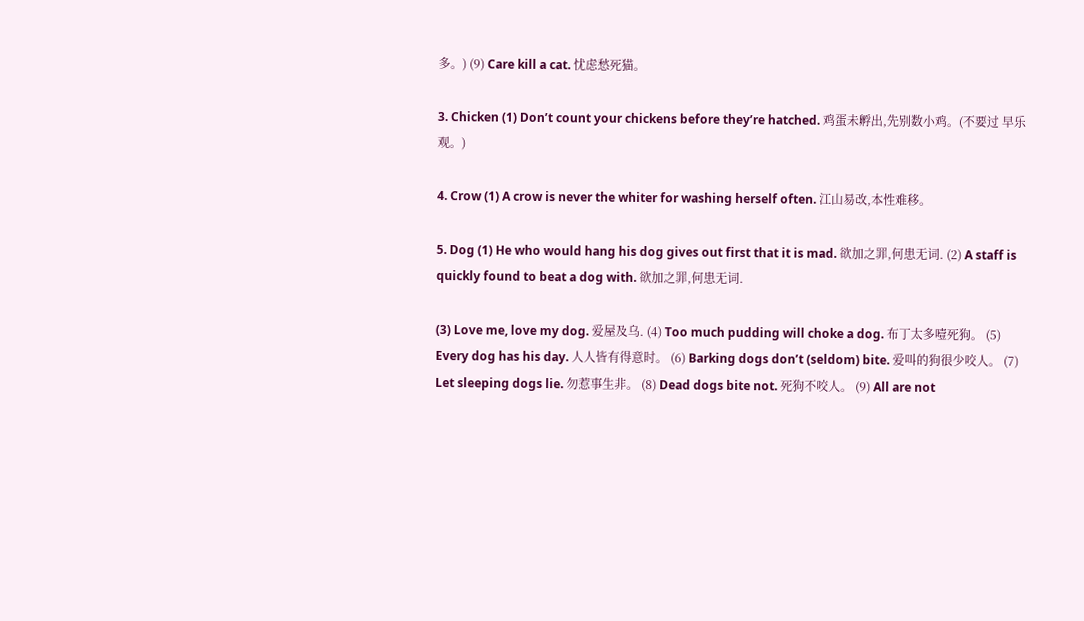多。) (9) Care kill a cat. 忧虑愁死猫。

3. Chicken (1) Don’t count your chickens before they’re hatched. 鸡蛋未孵出,先别数小鸡。(不要过 早乐观。)

4. Crow (1) A crow is never the whiter for washing herself often. 江山易改,本性难移。

5. Dog (1) He who would hang his dog gives out first that it is mad. 欲加之罪,何患无词. (2) A staff is quickly found to beat a dog with. 欲加之罪,何患无词.

(3) Love me, love my dog. 爱屋及乌. (4) Too much pudding will choke a dog. 布丁太多噎死狗。 (5) Every dog has his day. 人人皆有得意时。 (6) Barking dogs don’t (seldom) bite. 爱叫的狗很少咬人。 (7) Let sleeping dogs lie. 勿惹事生非。 (8) Dead dogs bite not. 死狗不咬人。 (9) All are not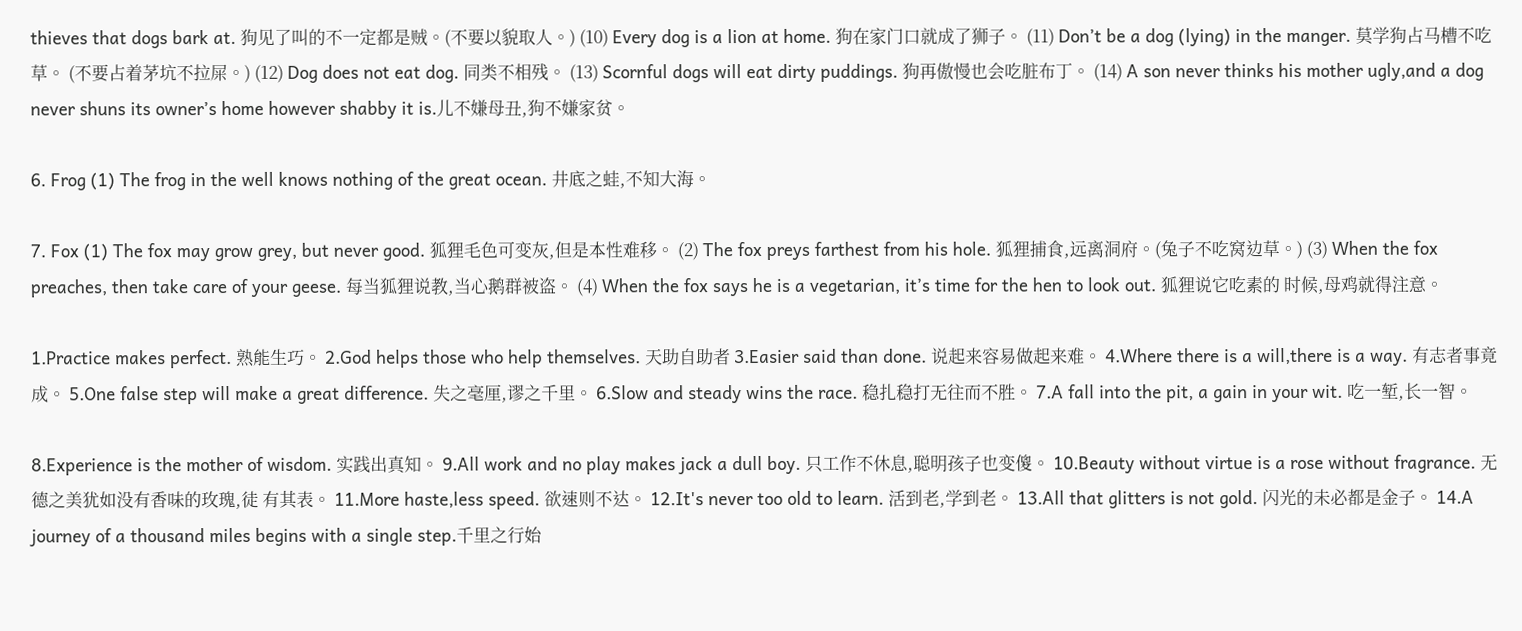thieves that dogs bark at. 狗见了叫的不一定都是贼。(不要以貌取人。) (10) Every dog is a lion at home. 狗在家门口就成了狮子。 (11) Don’t be a dog (lying) in the manger. 莫学狗占马槽不吃草。 (不要占着茅坑不拉屎。) (12) Dog does not eat dog. 同类不相残。 (13) Scornful dogs will eat dirty puddings. 狗再傲慢也会吃脏布丁。 (14) A son never thinks his mother ugly,and a dog never shuns its owner’s home however shabby it is.儿不嫌母丑,狗不嫌家贫。

6. Frog (1) The frog in the well knows nothing of the great ocean. 井底之蛙,不知大海。

7. Fox (1) The fox may grow grey, but never good. 狐狸毛色可变灰,但是本性难移。 (2) The fox preys farthest from his hole. 狐狸捕食,远离洞府。(兔子不吃窝边草。) (3) When the fox preaches, then take care of your geese. 每当狐狸说教,当心鹅群被盗。 (4) When the fox says he is a vegetarian, it’s time for the hen to look out. 狐狸说它吃素的 时候,母鸡就得注意。

1.Practice makes perfect. 熟能生巧。 2.God helps those who help themselves. 天助自助者 3.Easier said than done. 说起来容易做起来难。 4.Where there is a will,there is a way. 有志者事竟成。 5.One false step will make a great difference. 失之毫厘,谬之千里。 6.Slow and steady wins the race. 稳扎稳打无往而不胜。 7.A fall into the pit, a gain in your wit. 吃一堑,长一智。

8.Experience is the mother of wisdom. 实践出真知。 9.All work and no play makes jack a dull boy. 只工作不休息,聪明孩子也变傻。 10.Beauty without virtue is a rose without fragrance. 无德之美犹如没有香味的玫瑰,徒 有其表。 11.More haste,less speed. 欲速则不达。 12.It's never too old to learn. 活到老,学到老。 13.All that glitters is not gold. 闪光的未必都是金子。 14.A journey of a thousand miles begins with a single step.千里之行始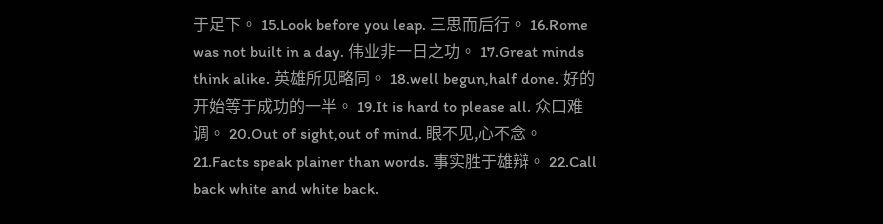于足下。 15.Look before you leap. 三思而后行。 16.Rome was not built in a day. 伟业非一日之功。 17.Great minds think alike. 英雄所见略同。 18.well begun,half done. 好的开始等于成功的一半。 19.It is hard to please all. 众口难调。 20.Out of sight,out of mind. 眼不见,心不念。 21.Facts speak plainer than words. 事实胜于雄辩。 22.Call back white and white back.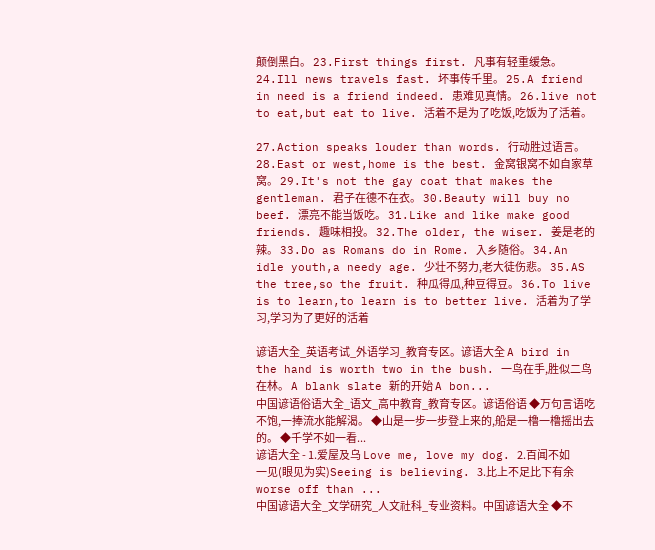颠倒黑白。 23.First things first. 凡事有轻重缓急。 24.Ill news travels fast. 坏事传千里。 25.A friend in need is a friend indeed. 患难见真情。 26.live not to eat,but eat to live. 活着不是为了吃饭,吃饭为了活着。

27.Action speaks louder than words. 行动胜过语言。 28.East or west,home is the best. 金窝银窝不如自家草窝。 29.It's not the gay coat that makes the gentleman. 君子在德不在衣。 30.Beauty will buy no beef. 漂亮不能当饭吃。 31.Like and like make good friends. 趣味相投。 32.The older, the wiser. 姜是老的辣。 33.Do as Romans do in Rome. 入乡随俗。 34.An idle youth,a needy age. 少壮不努力,老大徒伤悲。 35.AS the tree,so the fruit. 种瓜得瓜,种豆得豆。 36.To live is to learn,to learn is to better live. 活着为了学习,学习为了更好的活着

谚语大全_英语考试_外语学习_教育专区。谚语大全 A bird in the hand is worth two in the bush. 一鸟在手,胜似二鸟在林。 A blank slate 新的开始 A bon...
中国谚语俗语大全_语文_高中教育_教育专区。谚语俗语 ◆万句言语吃不饱,一捧流水能解渴。 ◆山是一步一步登上来的,船是一橹一橹摇出去的。 ◆千学不如一看...
谚语大全 - 1.爱屋及乌 Love me, love my dog. 2.百闻不如一见(眼见为实)Seeing is believing. 3.比上不足比下有余 worse off than ...
中国谚语大全_文学研究_人文社科_专业资料。中国谚语大全 ◆不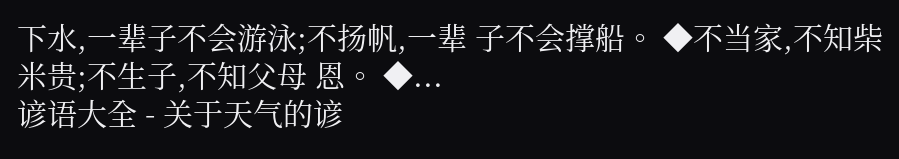下水,一辈子不会游泳;不扬帆,一辈 子不会撑船。 ◆不当家,不知柴米贵;不生子,不知父母 恩。 ◆...
谚语大全 - 关于天气的谚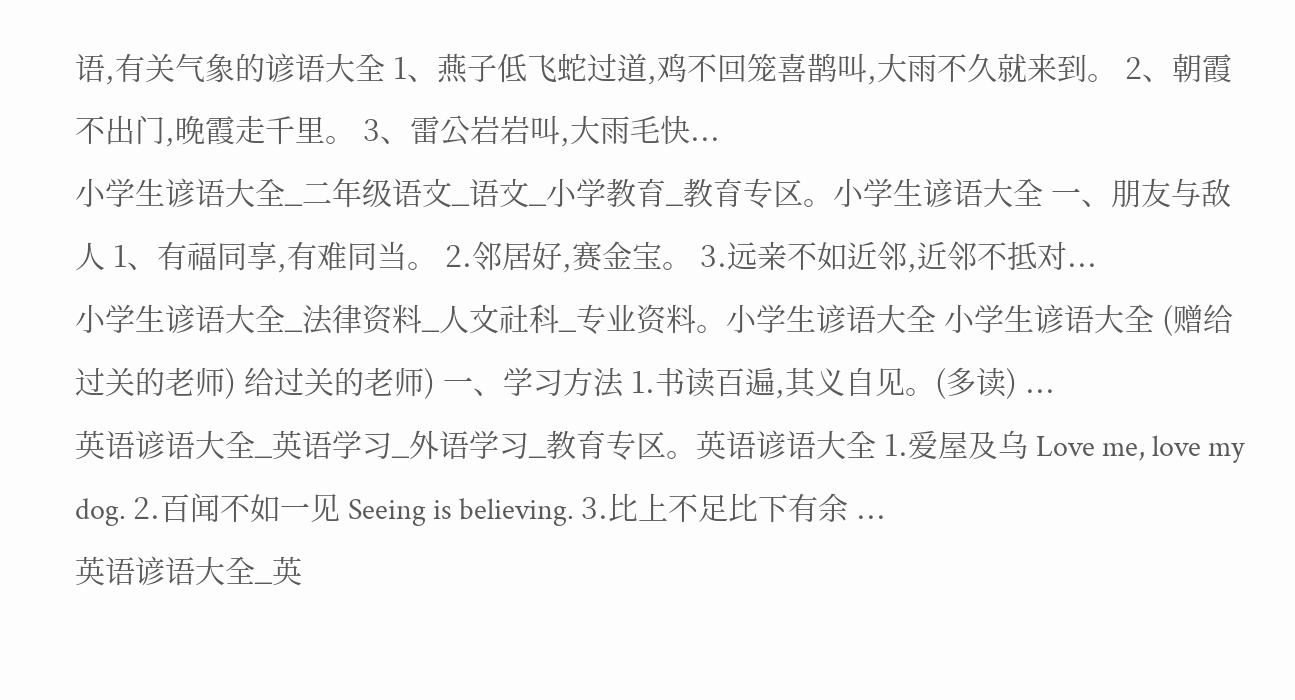语,有关气象的谚语大全 1、燕子低飞蛇过道,鸡不回笼喜鹊叫,大雨不久就来到。 2、朝霞不出门,晚霞走千里。 3、雷公岩岩叫,大雨毛快...
小学生谚语大全_二年级语文_语文_小学教育_教育专区。小学生谚语大全 一、朋友与敌人 1、有福同享,有难同当。 2.邻居好,赛金宝。 3.远亲不如近邻,近邻不抵对...
小学生谚语大全_法律资料_人文社科_专业资料。小学生谚语大全 小学生谚语大全 (赠给过关的老师) 给过关的老师) 一、学习方法 1.书读百遍,其义自见。(多读) ...
英语谚语大全_英语学习_外语学习_教育专区。英语谚语大全 1.爱屋及乌 Love me, love my dog. 2.百闻不如一见 Seeing is believing. 3.比上不足比下有余 ...
英语谚语大全_英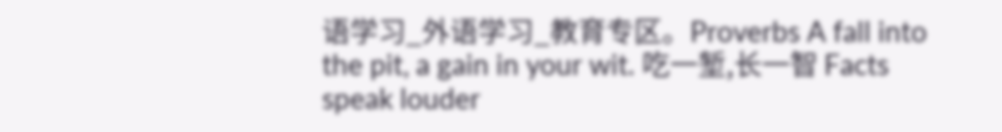语学习_外语学习_教育专区。Proverbs A fall into the pit, a gain in your wit. 吃一堑,长一智 Facts speak louder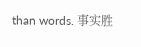than words. 事实胜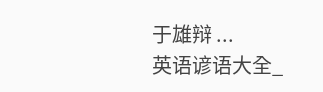于雄辩 ...
英语谚语大全_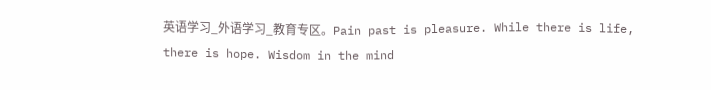英语学习_外语学习_教育专区。Pain past is pleasure. While there is life, there is hope. Wisdom in the mind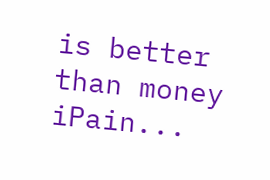is better than money iPain...